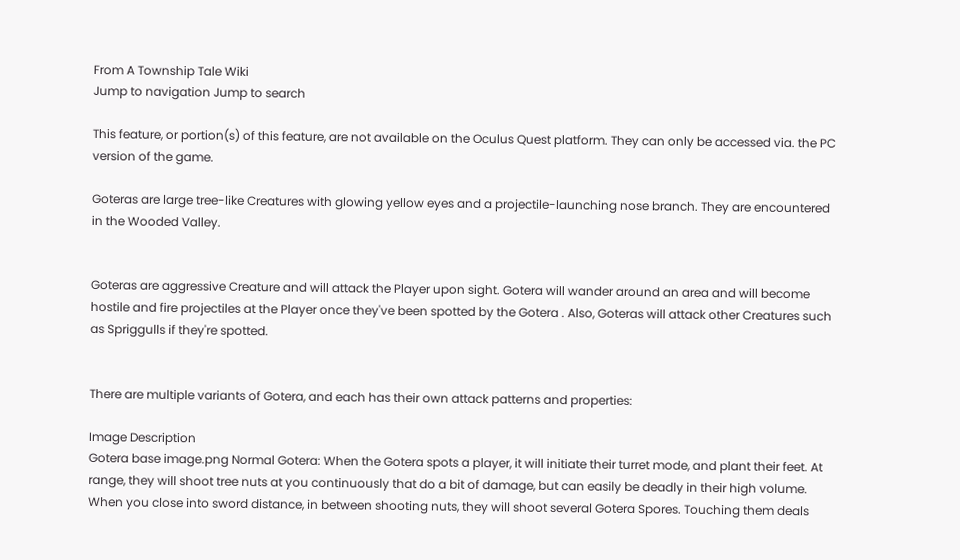From A Township Tale Wiki
Jump to navigation Jump to search

This feature, or portion(s) of this feature, are not available on the Oculus Quest platform. They can only be accessed via. the PC version of the game.

Goteras are large tree-like Creatures with glowing yellow eyes and a projectile-launching nose branch. They are encountered in the Wooded Valley.


Goteras are aggressive Creature and will attack the Player upon sight. Gotera will wander around an area and will become hostile and fire projectiles at the Player once they've been spotted by the Gotera . Also, Goteras will attack other Creatures such as Spriggulls if they're spotted.


There are multiple variants of Gotera, and each has their own attack patterns and properties:

Image Description
Gotera base image.png Normal Gotera: When the Gotera spots a player, it will initiate their turret mode, and plant their feet. At range, they will shoot tree nuts at you continuously that do a bit of damage, but can easily be deadly in their high volume. When you close into sword distance, in between shooting nuts, they will shoot several Gotera Spores. Touching them deals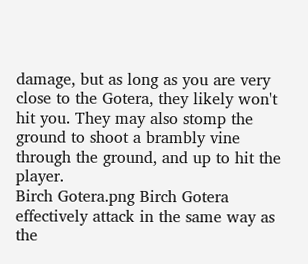damage, but as long as you are very close to the Gotera, they likely won't hit you. They may also stomp the ground to shoot a brambly vine through the ground, and up to hit the player.
Birch Gotera.png Birch Gotera effectively attack in the same way as the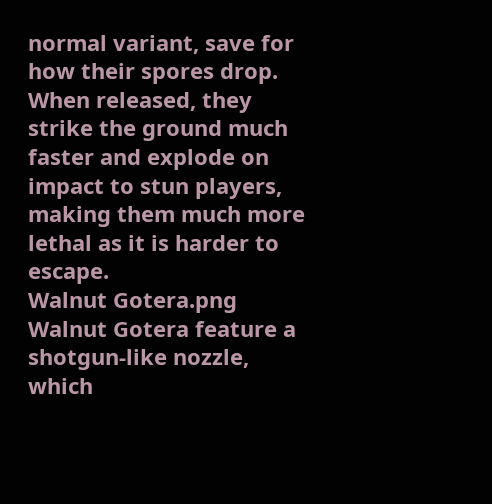normal variant, save for how their spores drop. When released, they strike the ground much faster and explode on impact to stun players, making them much more lethal as it is harder to escape.
Walnut Gotera.png Walnut Gotera feature a shotgun-like nozzle, which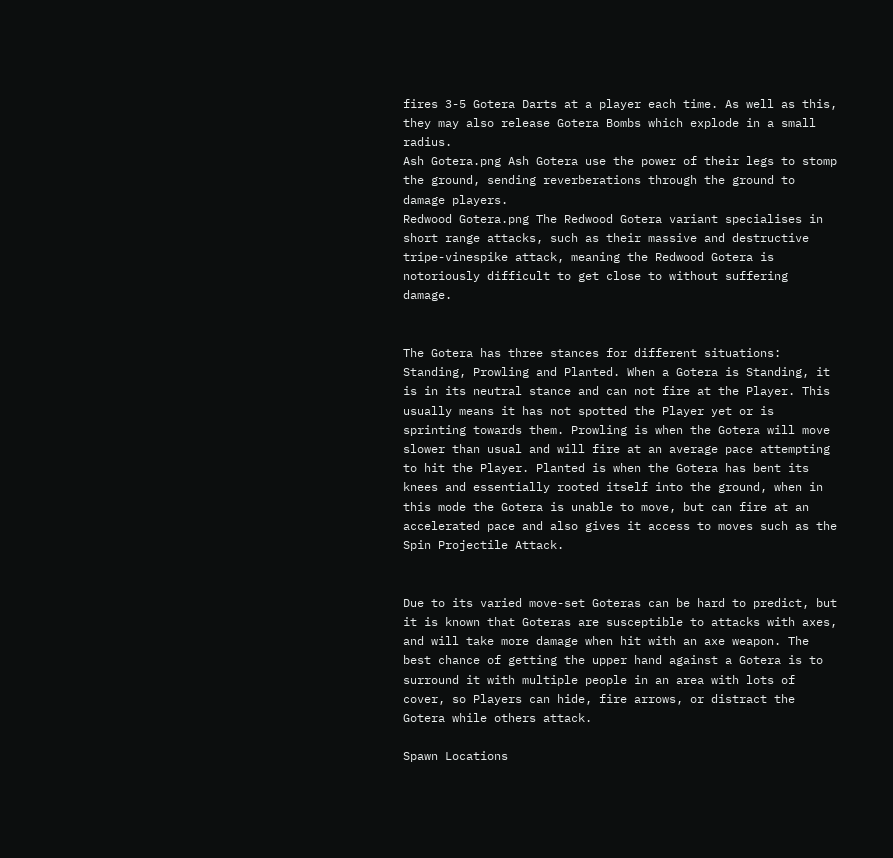fires 3-5 Gotera Darts at a player each time. As well as this, they may also release Gotera Bombs which explode in a small radius.
Ash Gotera.png Ash Gotera use the power of their legs to stomp the ground, sending reverberations through the ground to damage players.
Redwood Gotera.png The Redwood Gotera variant specialises in short range attacks, such as their massive and destructive tripe-vinespike attack, meaning the Redwood Gotera is notoriously difficult to get close to without suffering damage.


The Gotera has three stances for different situations: Standing, Prowling and Planted. When a Gotera is Standing, it is in its neutral stance and can not fire at the Player. This usually means it has not spotted the Player yet or is sprinting towards them. Prowling is when the Gotera will move slower than usual and will fire at an average pace attempting to hit the Player. Planted is when the Gotera has bent its knees and essentially rooted itself into the ground, when in this mode the Gotera is unable to move, but can fire at an accelerated pace and also gives it access to moves such as the Spin Projectile Attack.


Due to its varied move-set Goteras can be hard to predict, but it is known that Goteras are susceptible to attacks with axes, and will take more damage when hit with an axe weapon. The best chance of getting the upper hand against a Gotera is to surround it with multiple people in an area with lots of cover, so Players can hide, fire arrows, or distract the Gotera while others attack.

Spawn Locations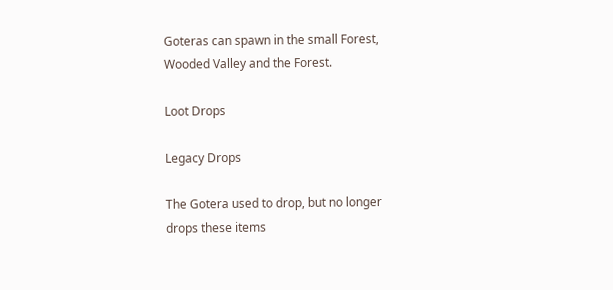Goteras can spawn in the small Forest, Wooded Valley and the Forest.

Loot Drops

Legacy Drops

The Gotera used to drop, but no longer drops these items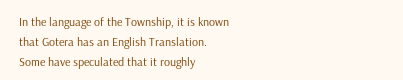In the language of the Township, it is known that Gotera has an English Translation. Some have speculated that it roughly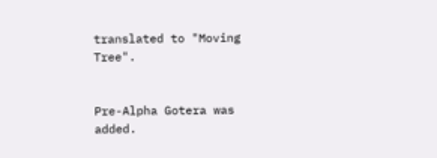translated to "Moving Tree".


Pre-Alpha Gotera was added.